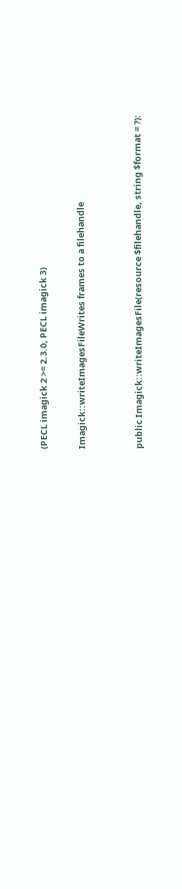(PECL imagick 2 >= 2.3.0, PECL imagick 3)

Imagick::writeImagesFileWrites frames to a filehandle


public Imagick::writeImagesFile(resource $filehandle, string $format = ?):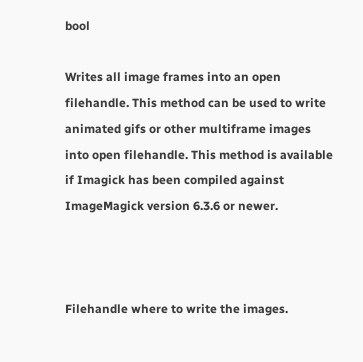bool

Writes all image frames into an open filehandle. This method can be used to write animated gifs or other multiframe images into open filehandle. This method is available if Imagick has been compiled against ImageMagick version 6.3.6 or newer.



Filehandle where to write the images.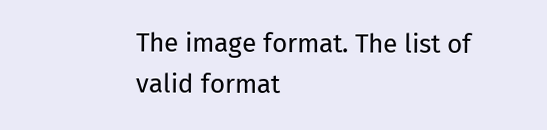The image format. The list of valid format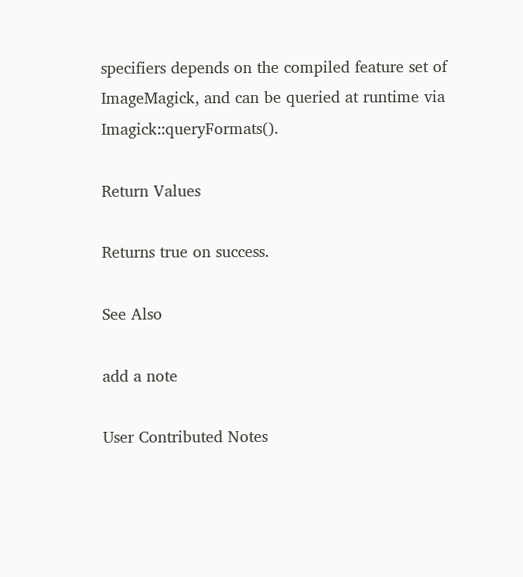specifiers depends on the compiled feature set of ImageMagick, and can be queried at runtime via Imagick::queryFormats().

Return Values

Returns true on success.

See Also

add a note

User Contributed Notes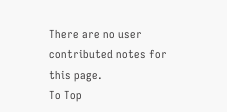There are no user contributed notes for this page.
To Top